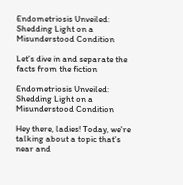Endometriosis Unveiled: Shedding Light on a Misunderstood Condition

Let's dive in and separate the facts from the fiction

Endometriosis Unveiled: Shedding Light on a Misunderstood Condition

Hey there, ladies! Today, we're talking about a topic that's near and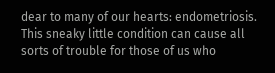dear to many of our hearts: endometriosis. This sneaky little condition can cause all sorts of trouble for those of us who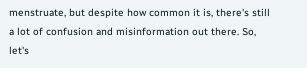menstruate, but despite how common it is, there's still a lot of confusion and misinformation out there. So, let's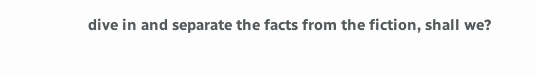dive in and separate the facts from the fiction, shall we?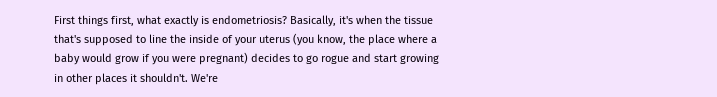First things first, what exactly is endometriosis? Basically, it's when the tissue that's supposed to line the inside of your uterus (you know, the place where a baby would grow if you were pregnant) decides to go rogue and start growing in other places it shouldn't. We're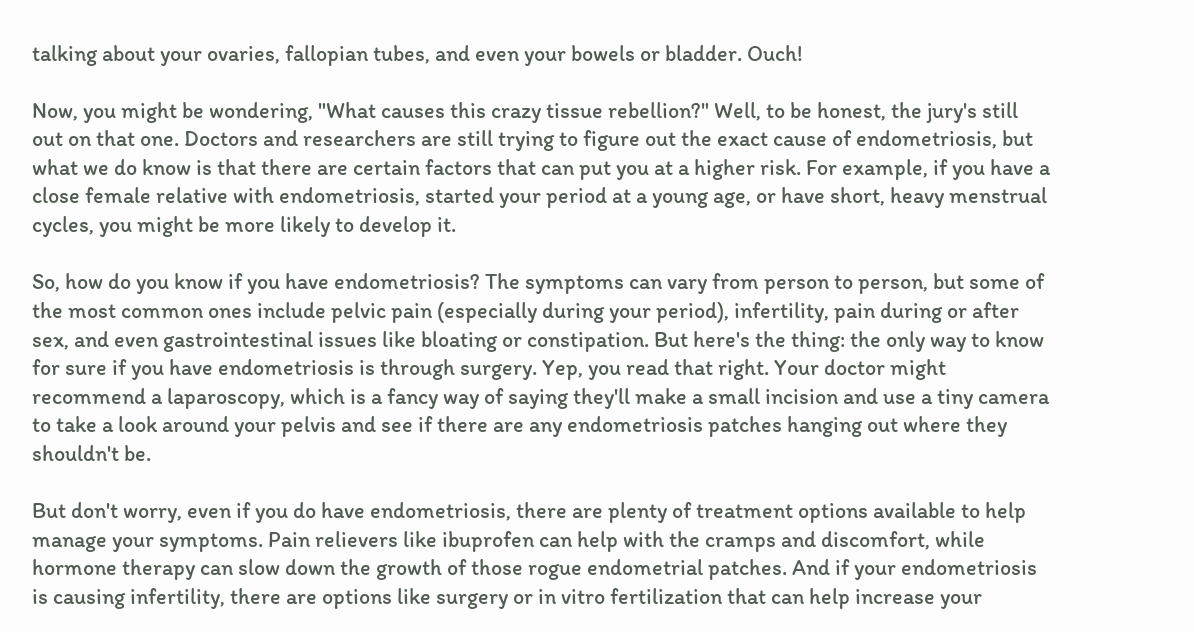talking about your ovaries, fallopian tubes, and even your bowels or bladder. Ouch!

Now, you might be wondering, "What causes this crazy tissue rebellion?" Well, to be honest, the jury's still out on that one. Doctors and researchers are still trying to figure out the exact cause of endometriosis, but what we do know is that there are certain factors that can put you at a higher risk. For example, if you have a close female relative with endometriosis, started your period at a young age, or have short, heavy menstrual cycles, you might be more likely to develop it.

So, how do you know if you have endometriosis? The symptoms can vary from person to person, but some of the most common ones include pelvic pain (especially during your period), infertility, pain during or after sex, and even gastrointestinal issues like bloating or constipation. But here's the thing: the only way to know for sure if you have endometriosis is through surgery. Yep, you read that right. Your doctor might recommend a laparoscopy, which is a fancy way of saying they'll make a small incision and use a tiny camera to take a look around your pelvis and see if there are any endometriosis patches hanging out where they shouldn't be.

But don't worry, even if you do have endometriosis, there are plenty of treatment options available to help manage your symptoms. Pain relievers like ibuprofen can help with the cramps and discomfort, while hormone therapy can slow down the growth of those rogue endometrial patches. And if your endometriosis is causing infertility, there are options like surgery or in vitro fertilization that can help increase your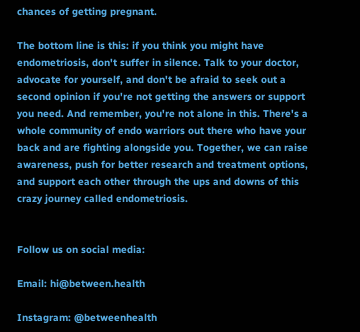chances of getting pregnant.

The bottom line is this: if you think you might have endometriosis, don't suffer in silence. Talk to your doctor, advocate for yourself, and don't be afraid to seek out a second opinion if you're not getting the answers or support you need. And remember, you're not alone in this. There's a whole community of endo warriors out there who have your back and are fighting alongside you. Together, we can raise awareness, push for better research and treatment options, and support each other through the ups and downs of this crazy journey called endometriosis.


Follow us on social media:

Email: hi@between.health

Instagram: @betweenhealth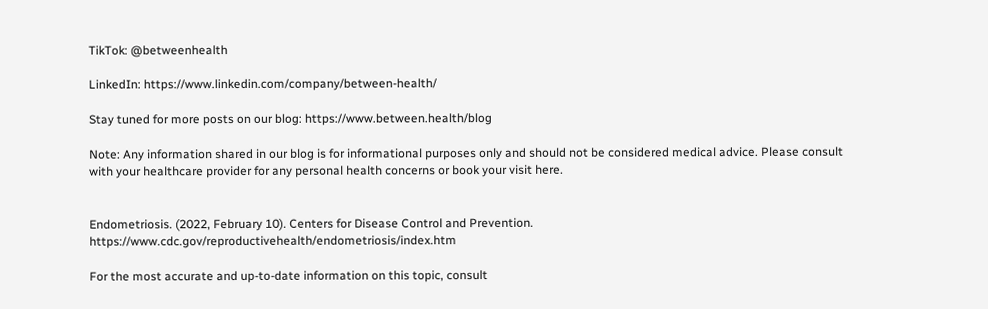TikTok: @betweenhealth

LinkedIn: https://www.linkedin.com/company/between-health/

Stay tuned for more posts on our blog: https://www.between.health/blog

Note: Any information shared in our blog is for informational purposes only and should not be considered medical advice. Please consult with your healthcare provider for any personal health concerns or book your visit here.


Endometriosis. (2022, February 10). Centers for Disease Control and Prevention. https://www.cdc.gov/reproductivehealth/endometriosis/index.htm

For the most accurate and up-to-date information on this topic, consult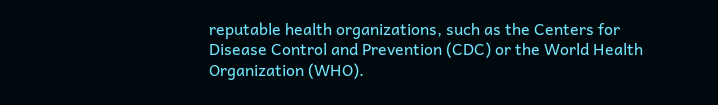reputable health organizations, such as the Centers for Disease Control and Prevention (CDC) or the World Health Organization (WHO).